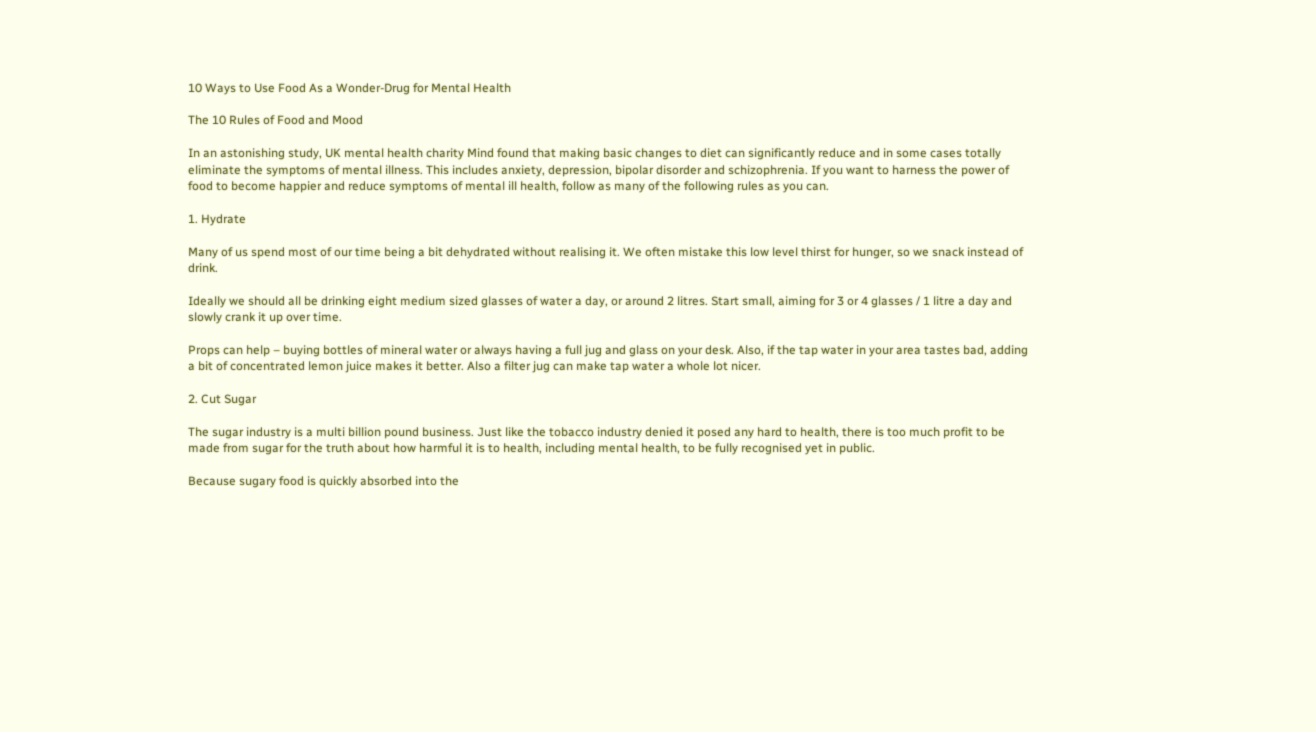10 Ways to Use Food As a Wonder-Drug for Mental Health

The 10 Rules of Food and Mood

In an astonishing study, UK mental health charity Mind found that making basic changes to diet can significantly reduce and in some cases totally eliminate the symptoms of mental illness. This includes anxiety, depression, bipolar disorder and schizophrenia. If you want to harness the power of food to become happier and reduce symptoms of mental ill health, follow as many of the following rules as you can.

1. Hydrate

Many of us spend most of our time being a bit dehydrated without realising it. We often mistake this low level thirst for hunger, so we snack instead of drink.

Ideally we should all be drinking eight medium sized glasses of water a day, or around 2 litres. Start small, aiming for 3 or 4 glasses / 1 litre a day and slowly crank it up over time.

Props can help – buying bottles of mineral water or always having a full jug and glass on your desk. Also, if the tap water in your area tastes bad, adding a bit of concentrated lemon juice makes it better. Also a filter jug can make tap water a whole lot nicer.

2. Cut Sugar

The sugar industry is a multi billion pound business. Just like the tobacco industry denied it posed any hard to health, there is too much profit to be made from sugar for the truth about how harmful it is to health, including mental health, to be fully recognised yet in public.

Because sugary food is quickly absorbed into the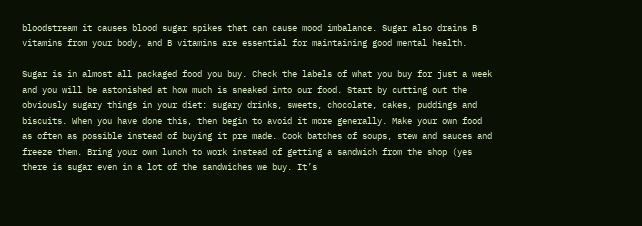bloodstream it causes blood sugar spikes that can cause mood imbalance. Sugar also drains B vitamins from your body, and B vitamins are essential for maintaining good mental health.

Sugar is in almost all packaged food you buy. Check the labels of what you buy for just a week and you will be astonished at how much is sneaked into our food. Start by cutting out the obviously sugary things in your diet: sugary drinks, sweets, chocolate, cakes, puddings and biscuits. When you have done this, then begin to avoid it more generally. Make your own food as often as possible instead of buying it pre made. Cook batches of soups, stew and sauces and freeze them. Bring your own lunch to work instead of getting a sandwich from the shop (yes there is sugar even in a lot of the sandwiches we buy. It’s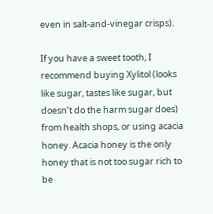even in salt-and-vinegar crisps).

If you have a sweet tooth, I recommend buying Xylitol (looks like sugar, tastes like sugar, but doesn’t do the harm sugar does) from health shops, or using acacia honey. Acacia honey is the only honey that is not too sugar rich to be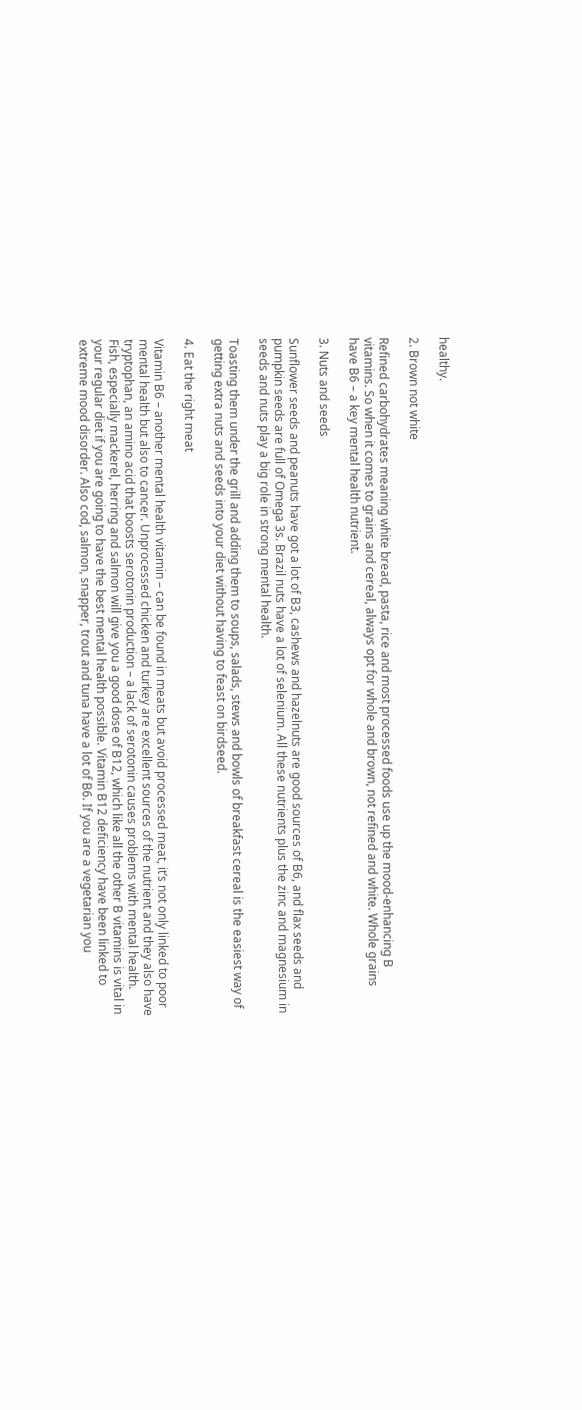healthy.

2. Brown not white

Refined carbohydrates meaning white bread, pasta, rice and most processed foods use up the mood-enhancing B vitamins. So when it comes to grains and cereal, always opt for whole and brown, not refined and white. Whole grains have B6 – a key mental health nutrient.

3. Nuts and seeds

Sunflower seeds and peanuts have got a lot of B3, cashews and hazelnuts are good sources of B6, and flax seeds and pumpkin seeds are full of Omega 3s. Brazil nuts have a lot of selenium. All these nutrients plus the zinc and magnesium in seeds and nuts play a big role in strong mental health.

Toasting them under the grill and adding them to soups, salads, stews and bowls of breakfast cereal is the easiest way of getting extra nuts and seeds into your diet without having to feast on birdseed.

4. Eat the right meat

Vitamin B6 – another mental health vitamin – can be found in meats but avoid processed meat, it’s not only linked to poor mental health but also to cancer. Unprocessed chicken and turkey are excellent sources of the nutrient and they also have tryptophan, an amino acid that boosts serotonin production – a lack of serotonin causes problems with mental health. Fish, especially mackerel, herring and salmon will give you a good dose of B12, which like all the other B vitamins is vital in your regular diet if you are going to have the best mental health possible. Vitamin B12 deficiency have been linked to extreme mood disorder. Also cod, salmon, snapper, trout and tuna have a lot of B6. If you are a vegetarian you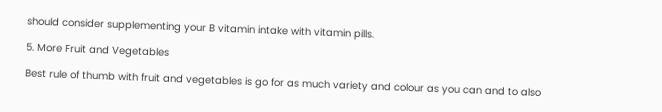should consider supplementing your B vitamin intake with vitamin pills.

5. More Fruit and Vegetables

Best rule of thumb with fruit and vegetables is go for as much variety and colour as you can and to also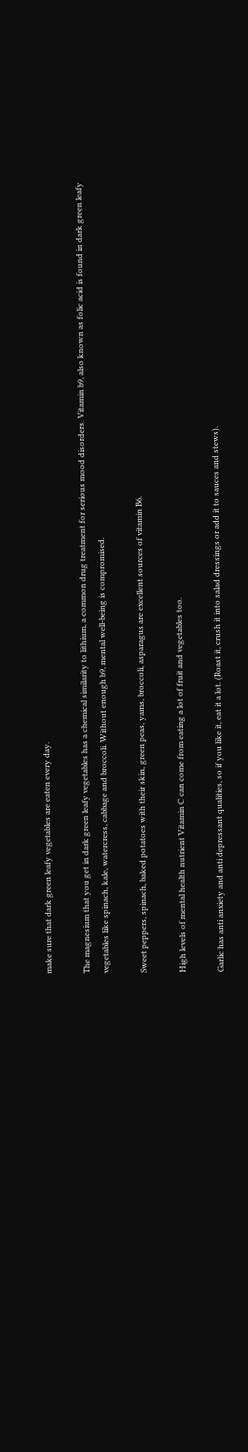make sure that dark green leafy vegetables are eaten every day.

The magnesium that you get in dark green leafy vegetables has a chemical similarity to lithium, a common drug treatment for serious mood disorders. Vitamin b9, also known as folic acid is found in dark green leafy vegetables like spinach, kale, watercress, cabbage and broccoli. Without enough b9, mental well-being is compromised.

Sweet peppers, spinach, baked potatoes with their skin, green peas, yams, broccoli, asparagus are excellent sources of vitamin B6.

High levels of mental health nutrient Vitamin C can come from eating a lot of fruit and vegetables too.

Garlic has anti anxiety and anti depressant qualities, so if you like it, eat it a lot. (Roast it, crush it into salad dressings or add it to sauces and stews).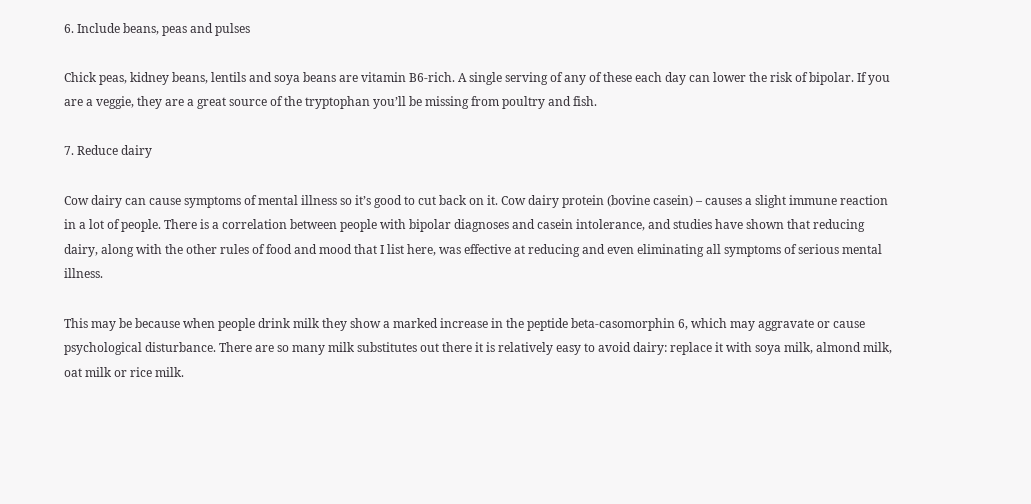6. Include beans, peas and pulses

Chick peas, kidney beans, lentils and soya beans are vitamin B6-rich. A single serving of any of these each day can lower the risk of bipolar. If you are a veggie, they are a great source of the tryptophan you’ll be missing from poultry and fish.

7. Reduce dairy

Cow dairy can cause symptoms of mental illness so it’s good to cut back on it. Cow dairy protein (bovine casein) – causes a slight immune reaction in a lot of people. There is a correlation between people with bipolar diagnoses and casein intolerance, and studies have shown that reducing dairy, along with the other rules of food and mood that I list here, was effective at reducing and even eliminating all symptoms of serious mental illness.

This may be because when people drink milk they show a marked increase in the peptide beta-casomorphin 6, which may aggravate or cause psychological disturbance. There are so many milk substitutes out there it is relatively easy to avoid dairy: replace it with soya milk, almond milk, oat milk or rice milk.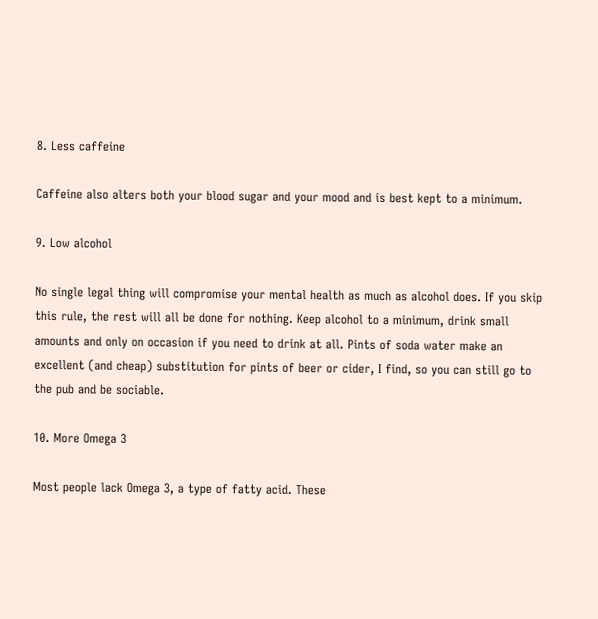8. Less caffeine

Caffeine also alters both your blood sugar and your mood and is best kept to a minimum.

9. Low alcohol

No single legal thing will compromise your mental health as much as alcohol does. If you skip this rule, the rest will all be done for nothing. Keep alcohol to a minimum, drink small amounts and only on occasion if you need to drink at all. Pints of soda water make an excellent (and cheap) substitution for pints of beer or cider, I find, so you can still go to the pub and be sociable.

10. More Omega 3

Most people lack Omega 3, a type of fatty acid. These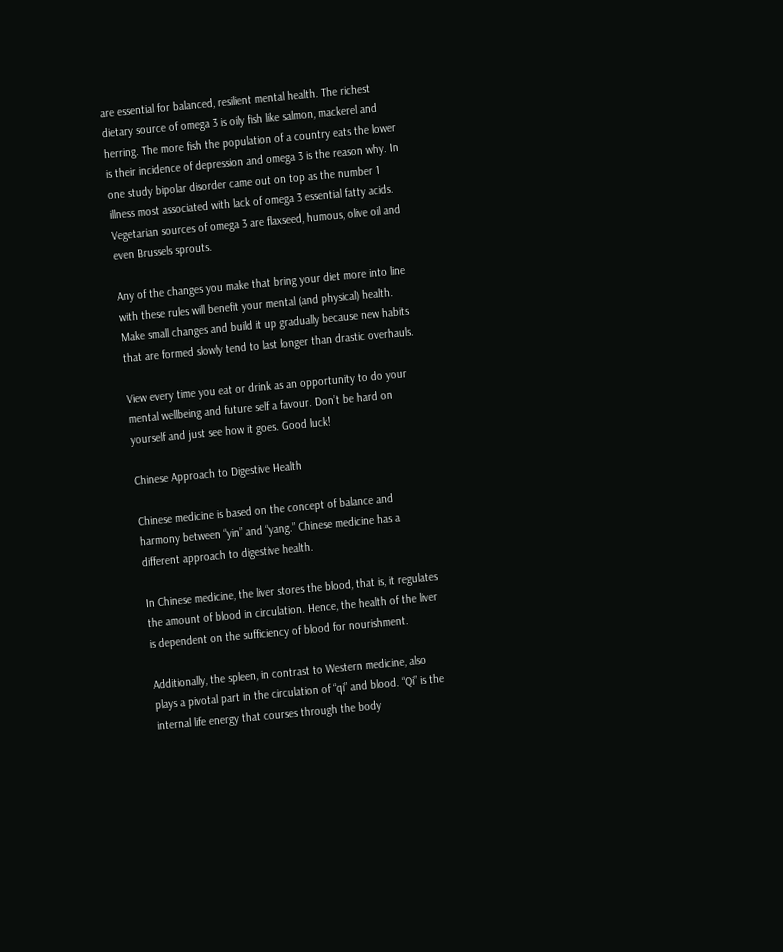are essential for balanced, resilient mental health. The richest dietary source of omega 3 is oily fish like salmon, mackerel and herring. The more fish the population of a country eats the lower is their incidence of depression and omega 3 is the reason why. In one study bipolar disorder came out on top as the number 1 illness most associated with lack of omega 3 essential fatty acids. Vegetarian sources of omega 3 are flaxseed, humous, olive oil and even Brussels sprouts.

Any of the changes you make that bring your diet more into line with these rules will benefit your mental (and physical) health. Make small changes and build it up gradually because new habits that are formed slowly tend to last longer than drastic overhauls.

View every time you eat or drink as an opportunity to do your mental wellbeing and future self a favour. Don’t be hard on yourself and just see how it goes. Good luck!

Chinese Approach to Digestive Health

Chinese medicine is based on the concept of balance and harmony between “yin” and “yang.” Chinese medicine has a different approach to digestive health.

In Chinese medicine, the liver stores the blood, that is, it regulates the amount of blood in circulation. Hence, the health of the liver is dependent on the sufficiency of blood for nourishment.

Additionally, the spleen, in contrast to Western medicine, also plays a pivotal part in the circulation of “qi” and blood. “Qi” is the internal life energy that courses through the body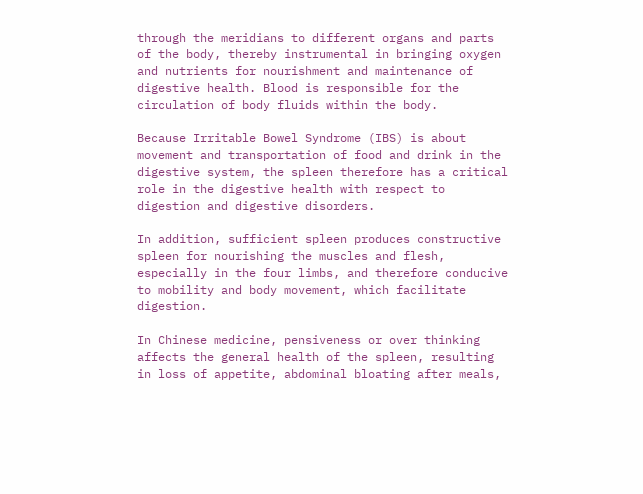through the meridians to different organs and parts of the body, thereby instrumental in bringing oxygen and nutrients for nourishment and maintenance of digestive health. Blood is responsible for the circulation of body fluids within the body.

Because Irritable Bowel Syndrome (IBS) is about movement and transportation of food and drink in the digestive system, the spleen therefore has a critical role in the digestive health with respect to digestion and digestive disorders.

In addition, sufficient spleen produces constructive spleen for nourishing the muscles and flesh, especially in the four limbs, and therefore conducive to mobility and body movement, which facilitate digestion.

In Chinese medicine, pensiveness or over thinking affects the general health of the spleen, resulting in loss of appetite, abdominal bloating after meals,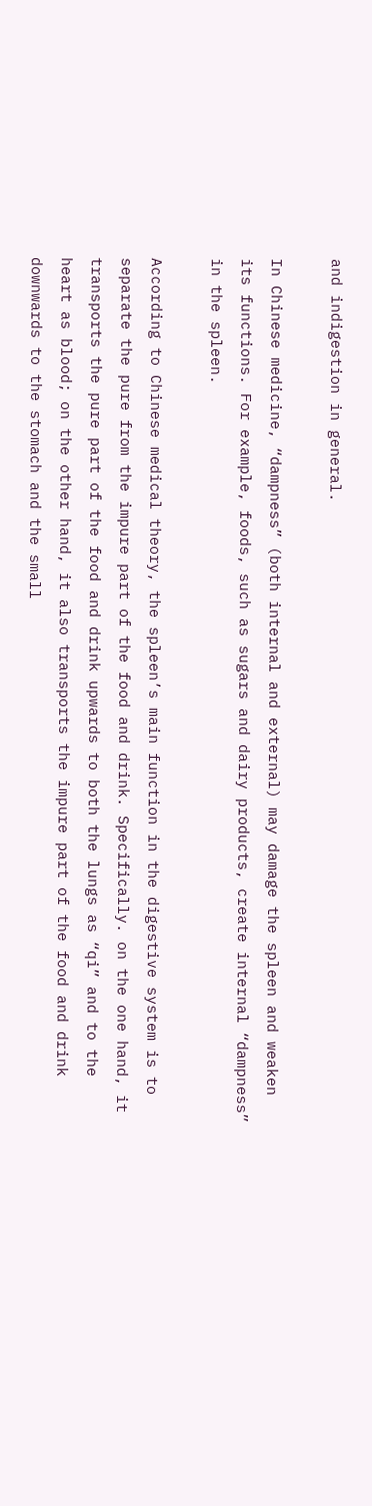and indigestion in general.

In Chinese medicine, “dampness” (both internal and external) may damage the spleen and weaken its functions. For example, foods, such as sugars and dairy products, create internal “dampness” in the spleen.

According to Chinese medical theory, the spleen’s main function in the digestive system is to separate the pure from the impure part of the food and drink. Specifically. on the one hand, it transports the pure part of the food and drink upwards to both the lungs as “qi” and to the heart as blood; on the other hand, it also transports the impure part of the food and drink downwards to the stomach and the small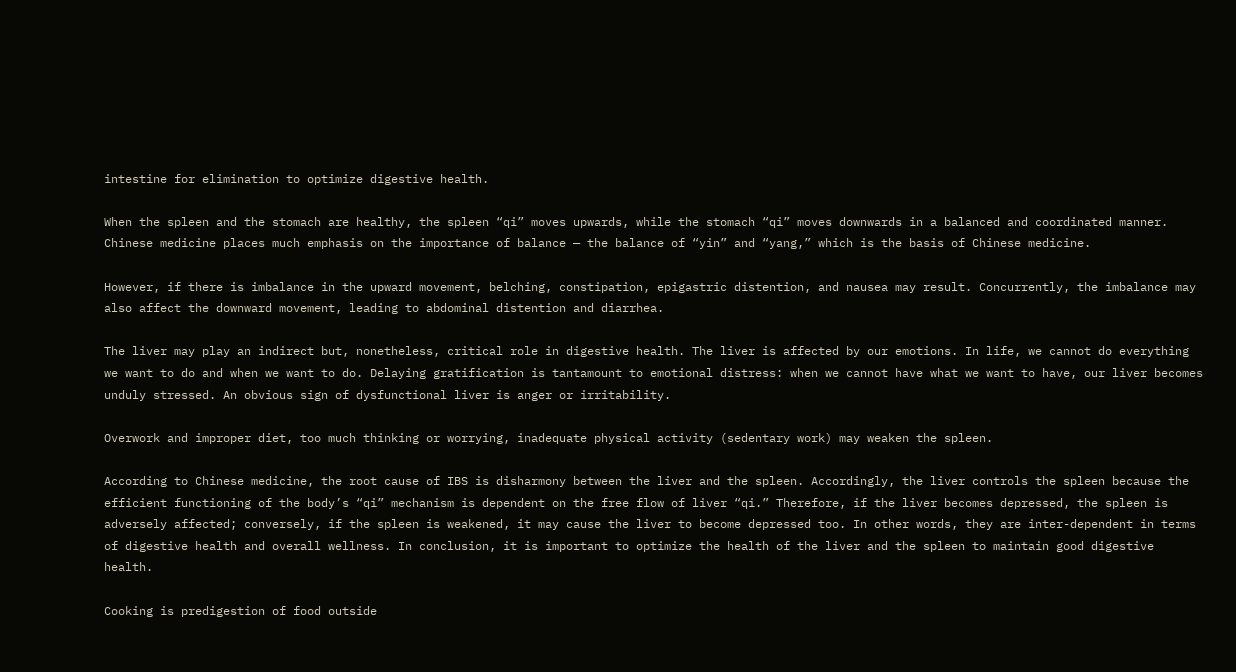intestine for elimination to optimize digestive health.

When the spleen and the stomach are healthy, the spleen “qi” moves upwards, while the stomach “qi” moves downwards in a balanced and coordinated manner. Chinese medicine places much emphasis on the importance of balance — the balance of “yin” and “yang,” which is the basis of Chinese medicine.

However, if there is imbalance in the upward movement, belching, constipation, epigastric distention, and nausea may result. Concurrently, the imbalance may also affect the downward movement, leading to abdominal distention and diarrhea.

The liver may play an indirect but, nonetheless, critical role in digestive health. The liver is affected by our emotions. In life, we cannot do everything we want to do and when we want to do. Delaying gratification is tantamount to emotional distress: when we cannot have what we want to have, our liver becomes unduly stressed. An obvious sign of dysfunctional liver is anger or irritability.

Overwork and improper diet, too much thinking or worrying, inadequate physical activity (sedentary work) may weaken the spleen.

According to Chinese medicine, the root cause of IBS is disharmony between the liver and the spleen. Accordingly, the liver controls the spleen because the efficient functioning of the body’s “qi” mechanism is dependent on the free flow of liver “qi.” Therefore, if the liver becomes depressed, the spleen is adversely affected; conversely, if the spleen is weakened, it may cause the liver to become depressed too. In other words, they are inter-dependent in terms of digestive health and overall wellness. In conclusion, it is important to optimize the health of the liver and the spleen to maintain good digestive health.

Cooking is predigestion of food outside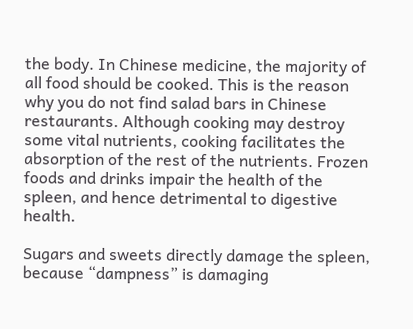the body. In Chinese medicine, the majority of all food should be cooked. This is the reason why you do not find salad bars in Chinese restaurants. Although cooking may destroy some vital nutrients, cooking facilitates the absorption of the rest of the nutrients. Frozen foods and drinks impair the health of the spleen, and hence detrimental to digestive health.

Sugars and sweets directly damage the spleen, because “dampness” is damaging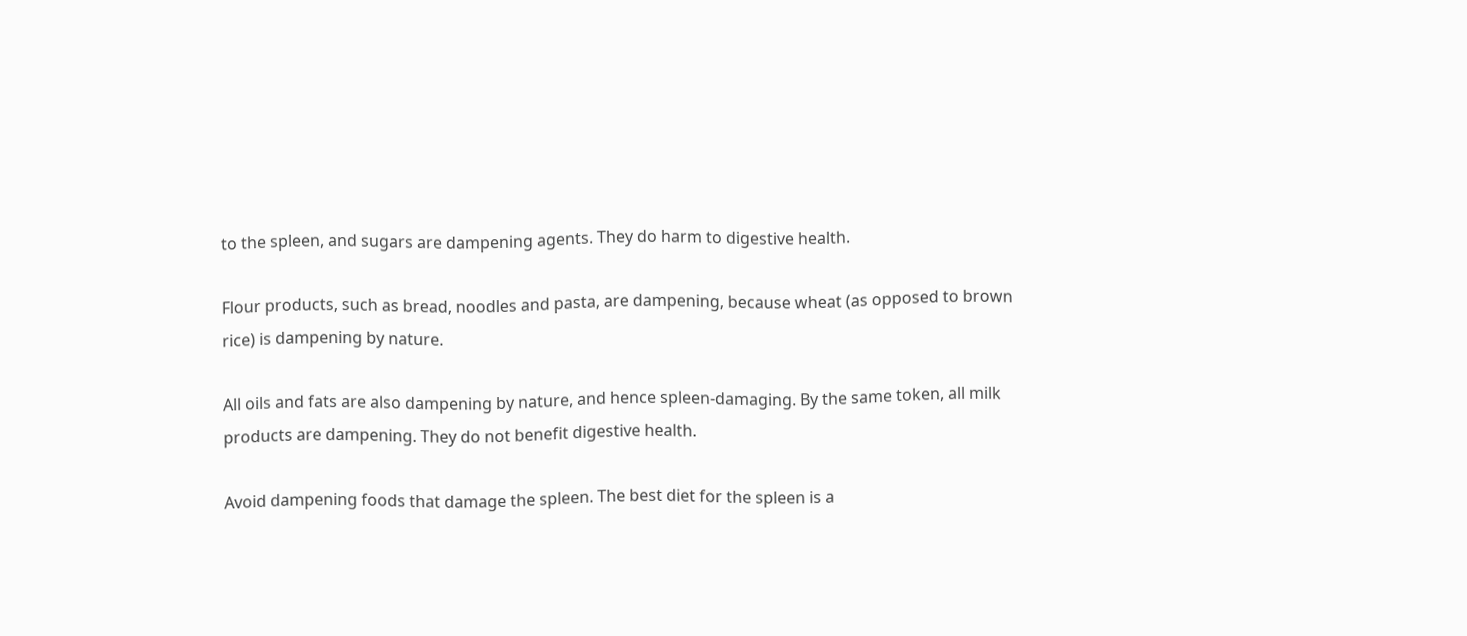to the spleen, and sugars are dampening agents. They do harm to digestive health.

Flour products, such as bread, noodles and pasta, are dampening, because wheat (as opposed to brown rice) is dampening by nature.

All oils and fats are also dampening by nature, and hence spleen-damaging. By the same token, all milk products are dampening. They do not benefit digestive health.

Avoid dampening foods that damage the spleen. The best diet for the spleen is a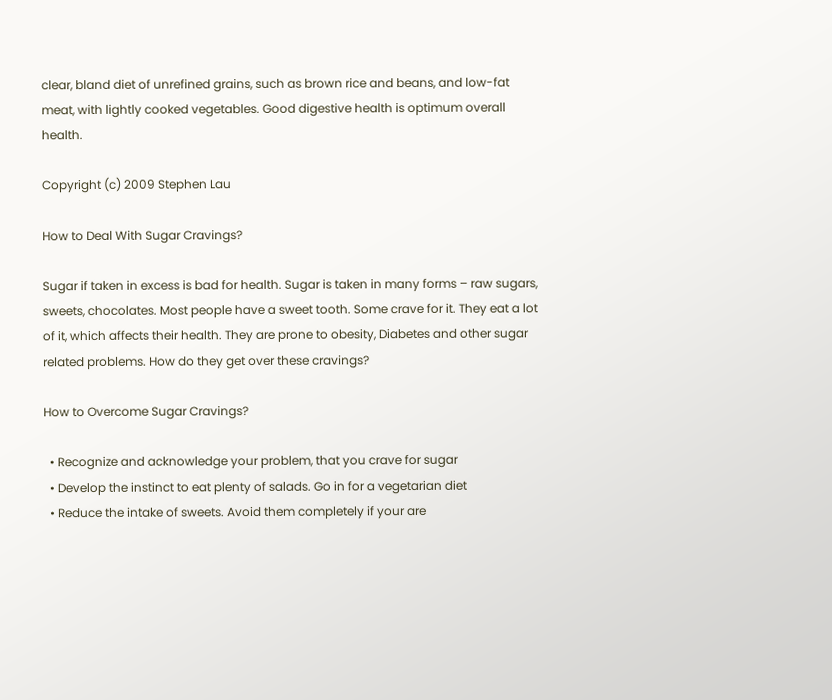clear, bland diet of unrefined grains, such as brown rice and beans, and low-fat meat, with lightly cooked vegetables. Good digestive health is optimum overall health.

Copyright (c) 2009 Stephen Lau

How to Deal With Sugar Cravings?

Sugar if taken in excess is bad for health. Sugar is taken in many forms – raw sugars, sweets, chocolates. Most people have a sweet tooth. Some crave for it. They eat a lot of it, which affects their health. They are prone to obesity, Diabetes and other sugar related problems. How do they get over these cravings?

How to Overcome Sugar Cravings?

  • Recognize and acknowledge your problem, that you crave for sugar
  • Develop the instinct to eat plenty of salads. Go in for a vegetarian diet
  • Reduce the intake of sweets. Avoid them completely if your are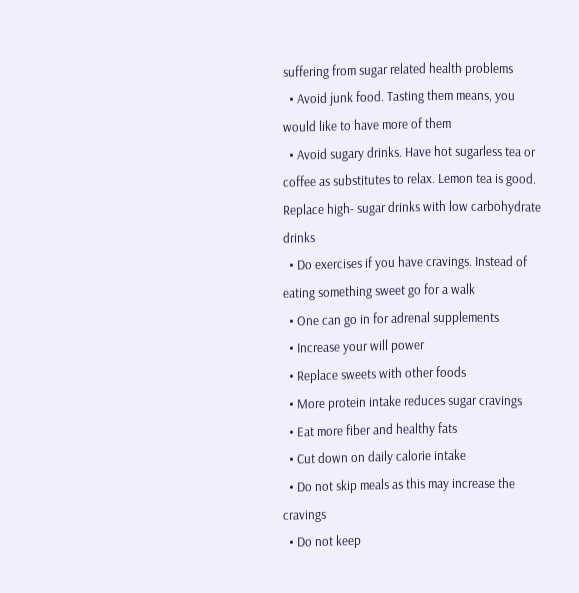suffering from sugar related health problems
  • Avoid junk food. Tasting them means, you would like to have more of them
  • Avoid sugary drinks. Have hot sugarless tea or coffee as substitutes to relax. Lemon tea is good. Replace high- sugar drinks with low carbohydrate drinks
  • Do exercises if you have cravings. Instead of eating something sweet go for a walk
  • One can go in for adrenal supplements
  • Increase your will power
  • Replace sweets with other foods
  • More protein intake reduces sugar cravings
  • Eat more fiber and healthy fats
  • Cut down on daily calorie intake
  • Do not skip meals as this may increase the cravings
  • Do not keep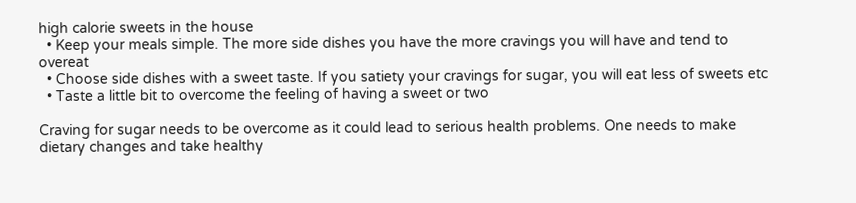high calorie sweets in the house
  • Keep your meals simple. The more side dishes you have the more cravings you will have and tend to overeat
  • Choose side dishes with a sweet taste. If you satiety your cravings for sugar, you will eat less of sweets etc
  • Taste a little bit to overcome the feeling of having a sweet or two

Craving for sugar needs to be overcome as it could lead to serious health problems. One needs to make dietary changes and take healthy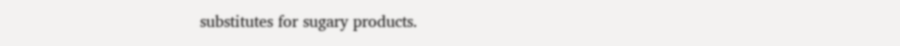substitutes for sugary products.